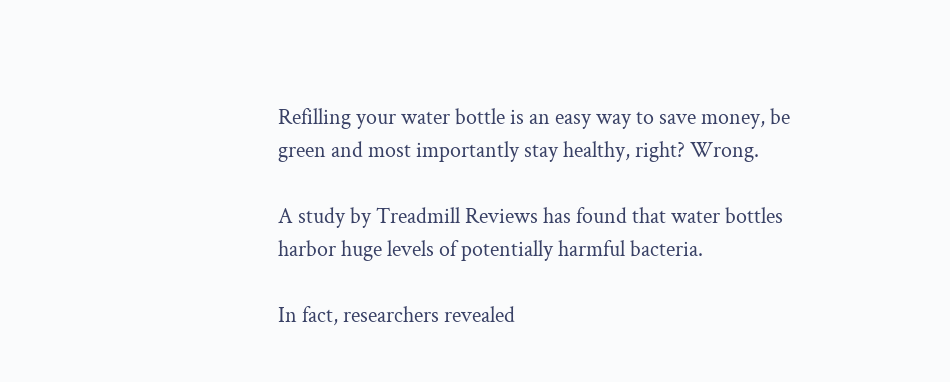Refilling your water bottle is an easy way to save money, be green and most importantly stay healthy, right? Wrong.

A study by Treadmill Reviews has found that water bottles harbor huge levels of potentially harmful bacteria.

In fact, researchers revealed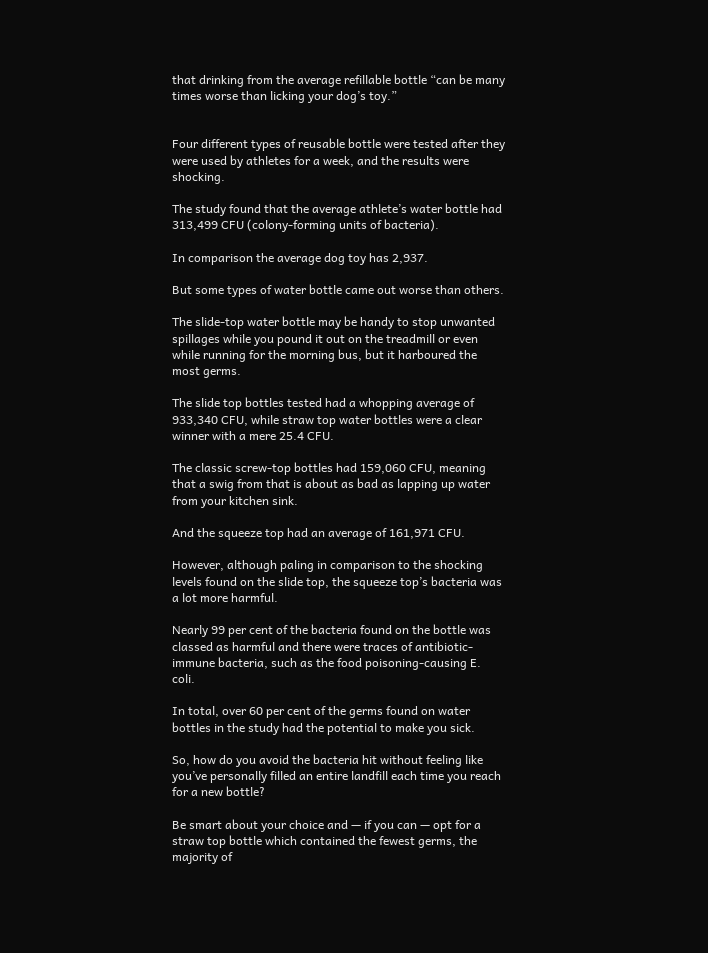that drinking from the average refillable bottle “can be many times worse than licking your dog’s toy.”


Four different types of reusable bottle were tested after they were used by athletes for a week, and the results were shocking.

The study found that the average athlete’s water bottle had 313,499 CFU (colony-forming units of bacteria).

In comparison the average dog toy has 2,937.

But some types of water bottle came out worse than others.

The slide-top water bottle may be handy to stop unwanted spillages while you pound it out on the treadmill or even while running for the morning bus, but it harboured the most germs.

The slide top bottles tested had a whopping average of 933,340 CFU, while straw top water bottles were a clear winner with a mere 25.4 CFU.

The classic screw-top bottles had 159,060 CFU, meaning that a swig from that is about as bad as lapping up water from your kitchen sink.

And the squeeze top had an average of 161,971 CFU.

However, although paling in comparison to the shocking levels found on the slide top, the squeeze top’s bacteria was a lot more harmful.

Nearly 99 per cent of the bacteria found on the bottle was classed as harmful and there were traces of antibiotic-immune bacteria, such as the food poisoning-causing E. coli.

In total, over 60 per cent of the germs found on water bottles in the study had the potential to make you sick.

So, how do you avoid the bacteria hit without feeling like you’ve personally filled an entire landfill each time you reach for a new bottle?

Be smart about your choice and — if you can — opt for a straw top bottle which contained the fewest germs, the majority of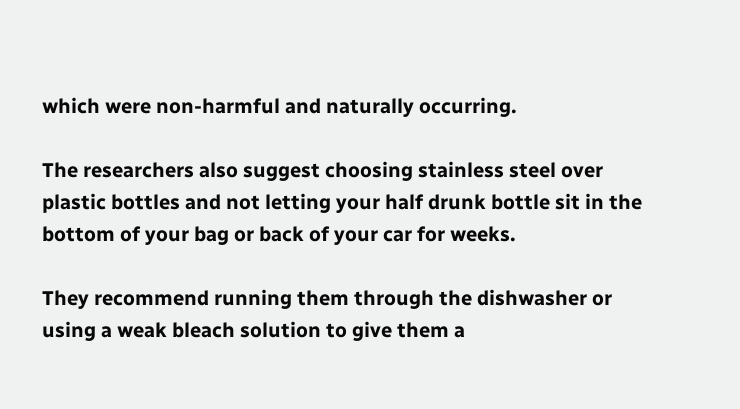which were non-harmful and naturally occurring.

The researchers also suggest choosing stainless steel over plastic bottles and not letting your half drunk bottle sit in the bottom of your bag or back of your car for weeks.

They recommend running them through the dishwasher or using a weak bleach solution to give them a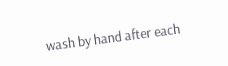wash by hand after each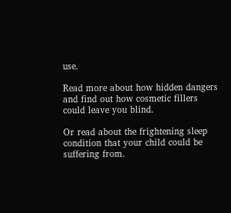use.

Read more about how hidden dangers and find out how cosmetic fillers could leave you blind.

Or read about the frightening sleep condition that your child could be suffering from.